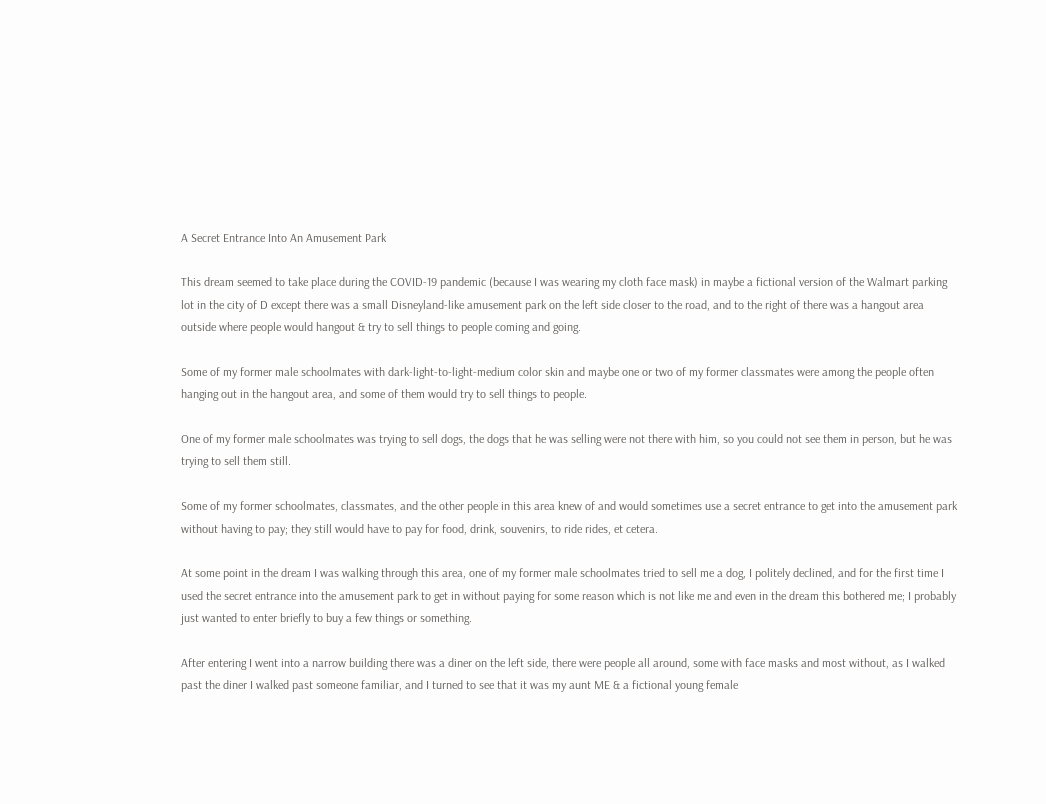A Secret Entrance Into An Amusement Park

This dream seemed to take place during the COVID-19 pandemic (because I was wearing my cloth face mask) in maybe a fictional version of the Walmart parking lot in the city of D except there was a small Disneyland-like amusement park on the left side closer to the road, and to the right of there was a hangout area outside where people would hangout & try to sell things to people coming and going.

Some of my former male schoolmates with dark-light-to-light-medium color skin and maybe one or two of my former classmates were among the people often hanging out in the hangout area, and some of them would try to sell things to people.

One of my former male schoolmates was trying to sell dogs, the dogs that he was selling were not there with him, so you could not see them in person, but he was trying to sell them still.

Some of my former schoolmates, classmates, and the other people in this area knew of and would sometimes use a secret entrance to get into the amusement park without having to pay; they still would have to pay for food, drink, souvenirs, to ride rides, et cetera.

At some point in the dream I was walking through this area, one of my former male schoolmates tried to sell me a dog, I politely declined, and for the first time I used the secret entrance into the amusement park to get in without paying for some reason which is not like me and even in the dream this bothered me; I probably just wanted to enter briefly to buy a few things or something.

After entering I went into a narrow building there was a diner on the left side, there were people all around, some with face masks and most without, as I walked past the diner I walked past someone familiar, and I turned to see that it was my aunt ME & a fictional young female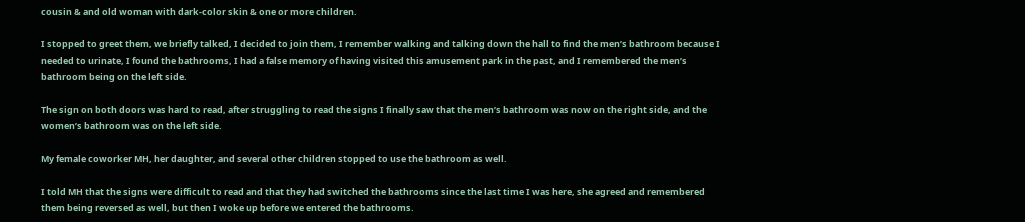cousin & and old woman with dark-color skin & one or more children.

I stopped to greet them, we briefly talked, I decided to join them, I remember walking and talking down the hall to find the men’s bathroom because I needed to urinate, I found the bathrooms, I had a false memory of having visited this amusement park in the past, and I remembered the men’s bathroom being on the left side.

The sign on both doors was hard to read, after struggling to read the signs I finally saw that the men’s bathroom was now on the right side, and the women’s bathroom was on the left side.

My female coworker MH, her daughter, and several other children stopped to use the bathroom as well.

I told MH that the signs were difficult to read and that they had switched the bathrooms since the last time I was here, she agreed and remembered them being reversed as well, but then I woke up before we entered the bathrooms.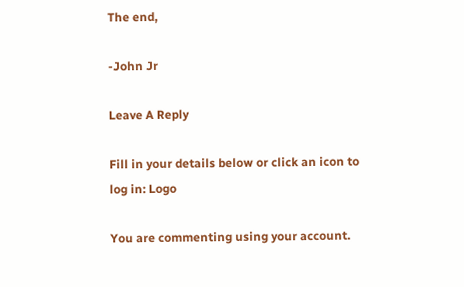The end,

-John Jr

Leave A Reply

Fill in your details below or click an icon to log in: Logo

You are commenting using your account.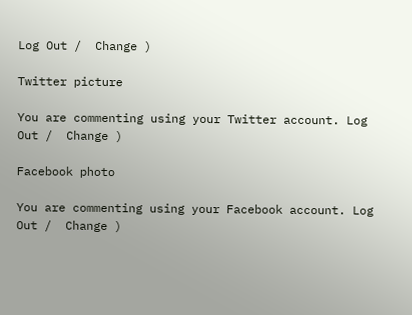Log Out /  Change )

Twitter picture

You are commenting using your Twitter account. Log Out /  Change )

Facebook photo

You are commenting using your Facebook account. Log Out /  Change )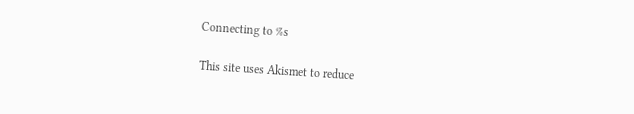Connecting to %s

This site uses Akismet to reduce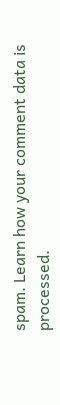spam. Learn how your comment data is processed.